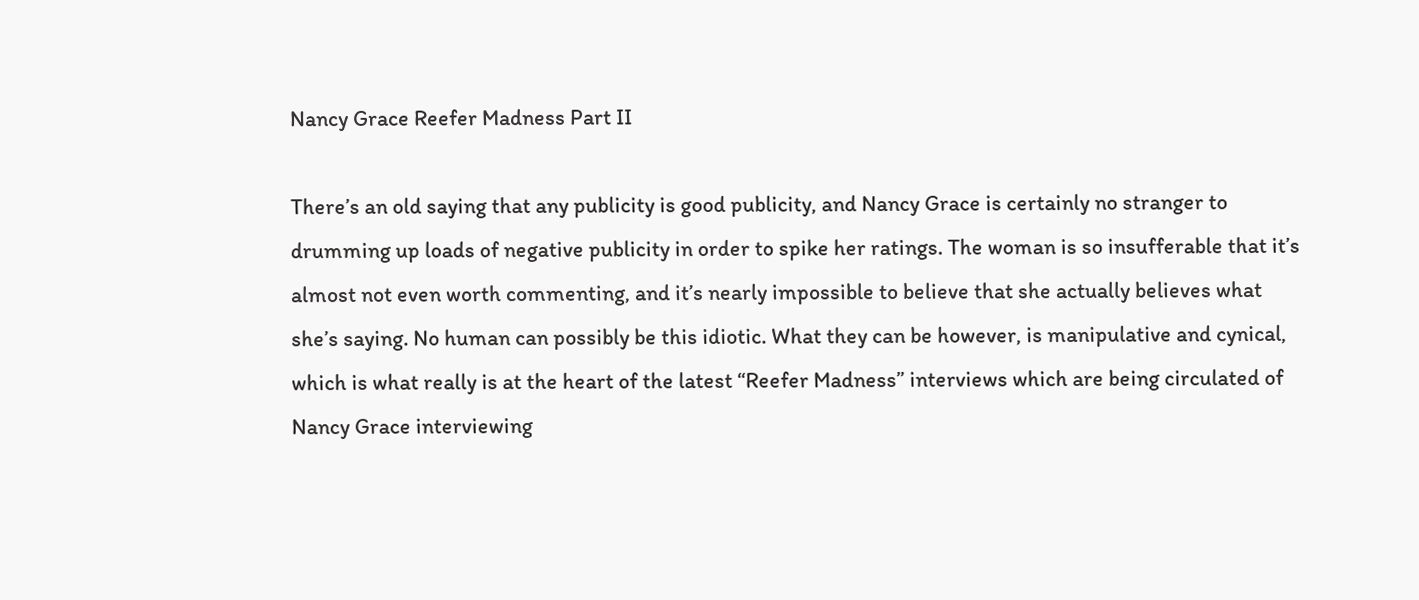Nancy Grace Reefer Madness Part II

There’s an old saying that any publicity is good publicity, and Nancy Grace is certainly no stranger to drumming up loads of negative publicity in order to spike her ratings. The woman is so insufferable that it’s almost not even worth commenting, and it’s nearly impossible to believe that she actually believes what she’s saying. No human can possibly be this idiotic. What they can be however, is manipulative and cynical, which is what really is at the heart of the latest “Reefer Madness” interviews which are being circulated of Nancy Grace interviewing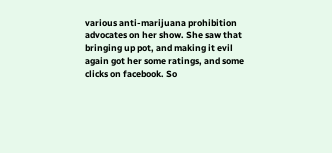various anti-marijuana prohibition advocates on her show. She saw that bringing up pot, and making it evil again got her some ratings, and some clicks on facebook. So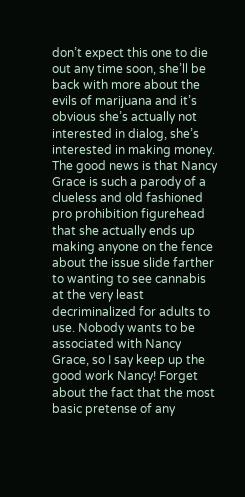don’t expect this one to die out any time soon, she’ll be back with more about the evils of marijuana and it’s obvious she’s actually not interested in dialog, she’s interested in making money. The good news is that Nancy Grace is such a parody of a clueless and old fashioned pro prohibition figurehead that she actually ends up making anyone on the fence about the issue slide farther to wanting to see cannabis at the very least decriminalized for adults to use. Nobody wants to be associated with Nancy Grace, so I say keep up the good work Nancy! Forget about the fact that the most basic pretense of any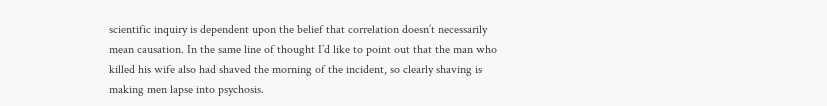scientific inquiry is dependent upon the belief that correlation doesn’t necessarily mean causation. In the same line of thought I’d like to point out that the man who killed his wife also had shaved the morning of the incident, so clearly shaving is making men lapse into psychosis.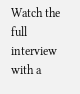Watch the full interview with a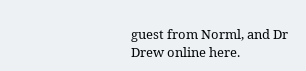guest from Norml, and Dr Drew online here.